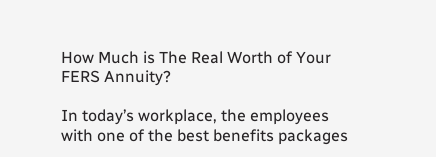How Much is The Real Worth of Your FERS Annuity?

In today’s workplace, the employees with one of the best benefits packages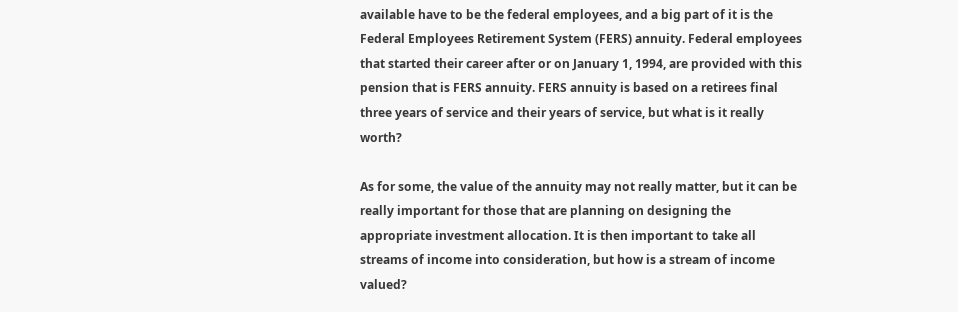available have to be the federal employees, and a big part of it is the Federal Employees Retirement System (FERS) annuity. Federal employees that started their career after or on January 1, 1994, are provided with this pension that is FERS annuity. FERS annuity is based on a retirees final three years of service and their years of service, but what is it really worth?

As for some, the value of the annuity may not really matter, but it can be really important for those that are planning on designing the appropriate investment allocation. It is then important to take all streams of income into consideration, but how is a stream of income valued?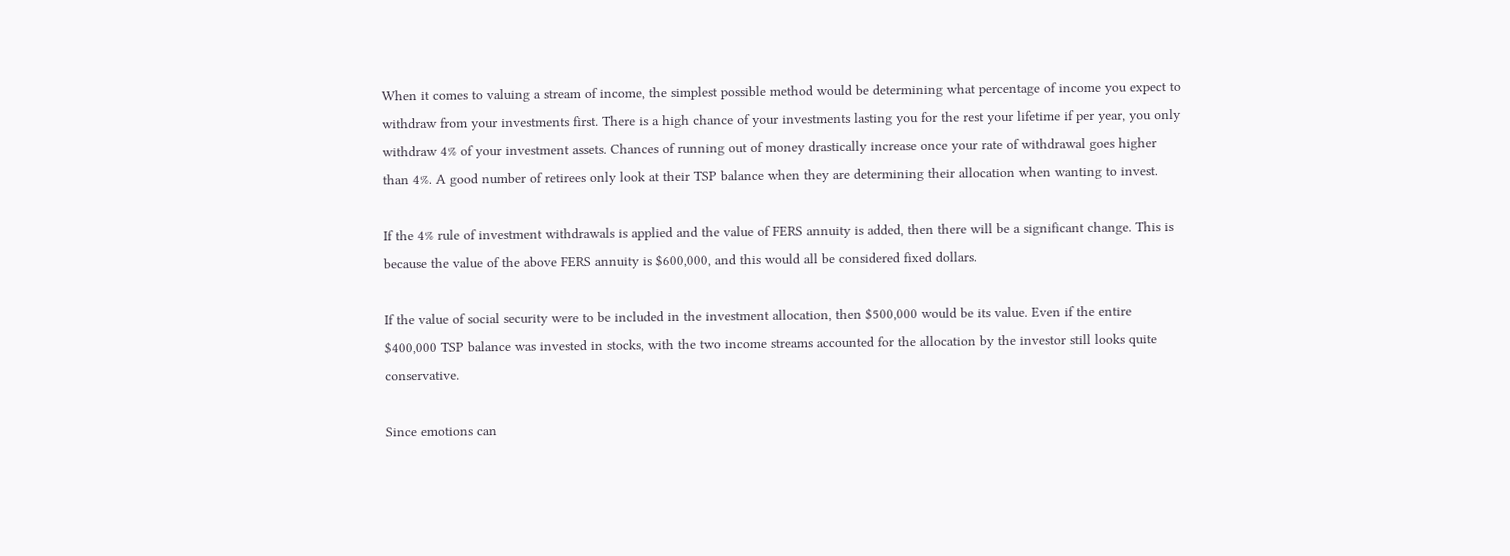When it comes to valuing a stream of income, the simplest possible method would be determining what percentage of income you expect to withdraw from your investments first. There is a high chance of your investments lasting you for the rest your lifetime if per year, you only withdraw 4% of your investment assets. Chances of running out of money drastically increase once your rate of withdrawal goes higher than 4%. A good number of retirees only look at their TSP balance when they are determining their allocation when wanting to invest.

If the 4% rule of investment withdrawals is applied and the value of FERS annuity is added, then there will be a significant change. This is because the value of the above FERS annuity is $600,000, and this would all be considered fixed dollars.

If the value of social security were to be included in the investment allocation, then $500,000 would be its value. Even if the entire $400,000 TSP balance was invested in stocks, with the two income streams accounted for the allocation by the investor still looks quite conservative.

Since emotions can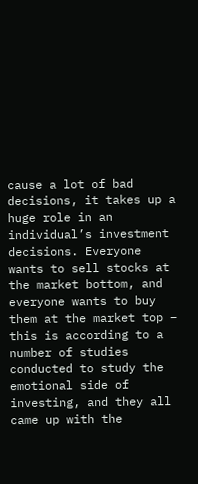cause a lot of bad decisions, it takes up a huge role in an individual’s investment decisions. Everyone wants to sell stocks at the market bottom, and everyone wants to buy them at the market top – this is according to a number of studies conducted to study the emotional side of investing, and they all came up with the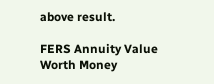above result.

FERS Annuity Value Worth Money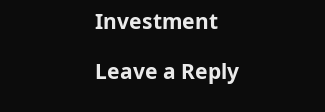Investment

Leave a Reply